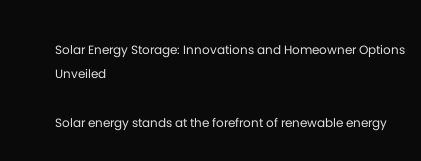Solar Energy Storage: Innovations and Homeowner Options Unveiled

Solar energy stands at the forefront of renewable energy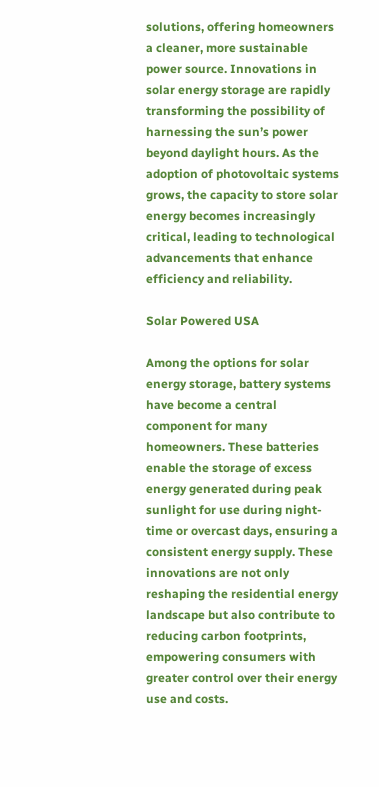solutions, offering homeowners a cleaner, more sustainable power source. Innovations in solar energy storage are rapidly transforming the possibility of harnessing the sun’s power beyond daylight hours. As the adoption of photovoltaic systems grows, the capacity to store solar energy becomes increasingly critical, leading to technological advancements that enhance efficiency and reliability.

Solar Powered USA

Among the options for solar energy storage, battery systems have become a central component for many homeowners. These batteries enable the storage of excess energy generated during peak sunlight for use during night-time or overcast days, ensuring a consistent energy supply. These innovations are not only reshaping the residential energy landscape but also contribute to reducing carbon footprints, empowering consumers with greater control over their energy use and costs.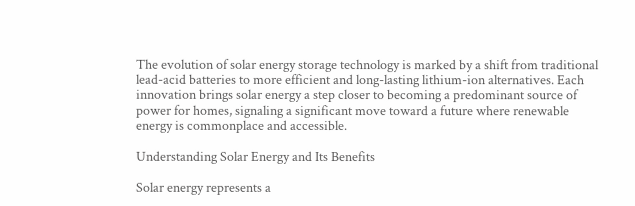The evolution of solar energy storage technology is marked by a shift from traditional lead-acid batteries to more efficient and long-lasting lithium-ion alternatives. Each innovation brings solar energy a step closer to becoming a predominant source of power for homes, signaling a significant move toward a future where renewable energy is commonplace and accessible.

Understanding Solar Energy and Its Benefits

Solar energy represents a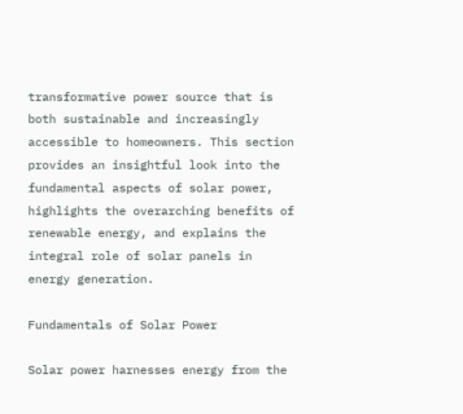transformative power source that is both sustainable and increasingly accessible to homeowners. This section provides an insightful look into the fundamental aspects of solar power, highlights the overarching benefits of renewable energy, and explains the integral role of solar panels in energy generation.

Fundamentals of Solar Power

Solar power harnesses energy from the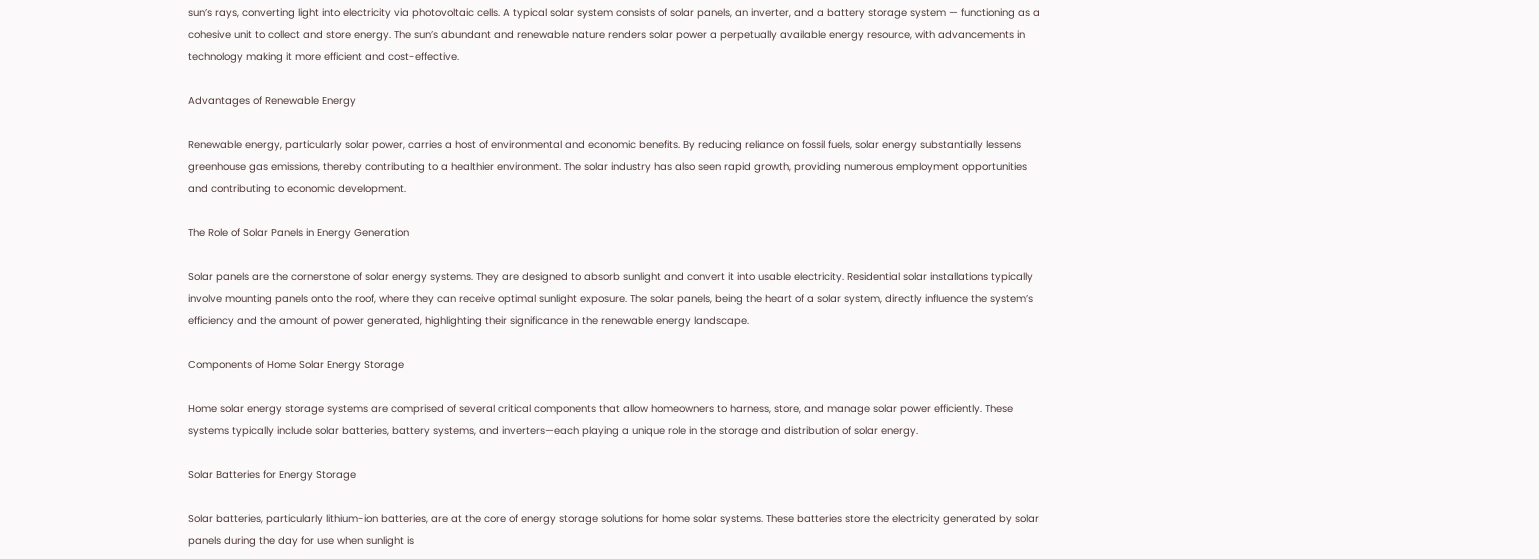sun’s rays, converting light into electricity via photovoltaic cells. A typical solar system consists of solar panels, an inverter, and a battery storage system — functioning as a cohesive unit to collect and store energy. The sun’s abundant and renewable nature renders solar power a perpetually available energy resource, with advancements in technology making it more efficient and cost-effective.

Advantages of Renewable Energy

Renewable energy, particularly solar power, carries a host of environmental and economic benefits. By reducing reliance on fossil fuels, solar energy substantially lessens greenhouse gas emissions, thereby contributing to a healthier environment. The solar industry has also seen rapid growth, providing numerous employment opportunities and contributing to economic development.

The Role of Solar Panels in Energy Generation

Solar panels are the cornerstone of solar energy systems. They are designed to absorb sunlight and convert it into usable electricity. Residential solar installations typically involve mounting panels onto the roof, where they can receive optimal sunlight exposure. The solar panels, being the heart of a solar system, directly influence the system’s efficiency and the amount of power generated, highlighting their significance in the renewable energy landscape.

Components of Home Solar Energy Storage

Home solar energy storage systems are comprised of several critical components that allow homeowners to harness, store, and manage solar power efficiently. These systems typically include solar batteries, battery systems, and inverters—each playing a unique role in the storage and distribution of solar energy.

Solar Batteries for Energy Storage

Solar batteries, particularly lithium-ion batteries, are at the core of energy storage solutions for home solar systems. These batteries store the electricity generated by solar panels during the day for use when sunlight is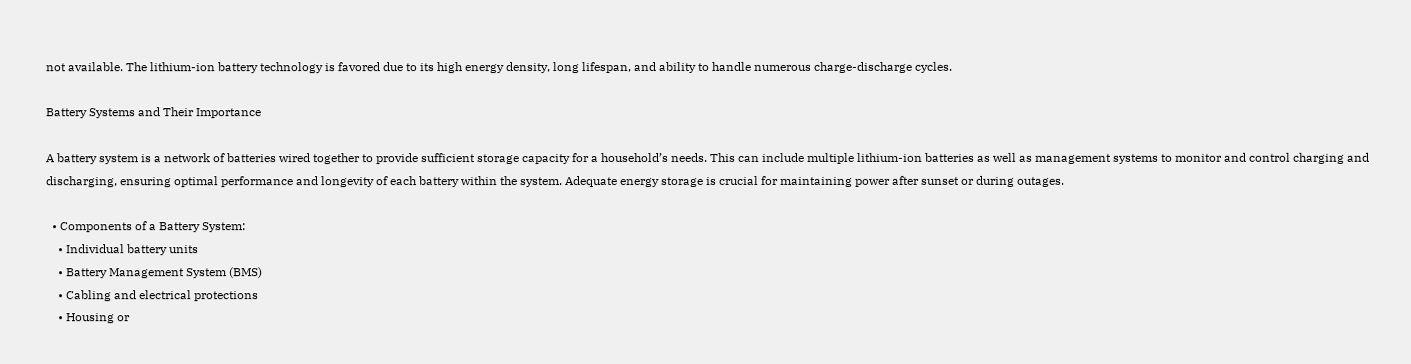not available. The lithium-ion battery technology is favored due to its high energy density, long lifespan, and ability to handle numerous charge-discharge cycles.

Battery Systems and Their Importance

A battery system is a network of batteries wired together to provide sufficient storage capacity for a household’s needs. This can include multiple lithium-ion batteries as well as management systems to monitor and control charging and discharging, ensuring optimal performance and longevity of each battery within the system. Adequate energy storage is crucial for maintaining power after sunset or during outages.

  • Components of a Battery System:
    • Individual battery units
    • Battery Management System (BMS)
    • Cabling and electrical protections
    • Housing or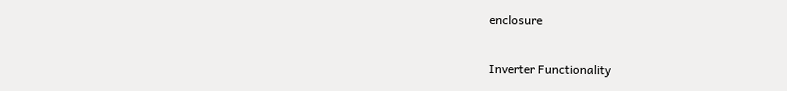enclosure

Inverter Functionality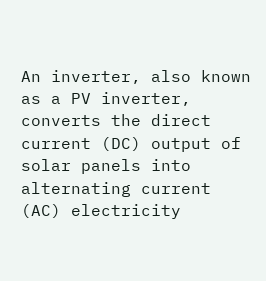An inverter, also known as a PV inverter, converts the direct current (DC) output of solar panels into alternating current (AC) electricity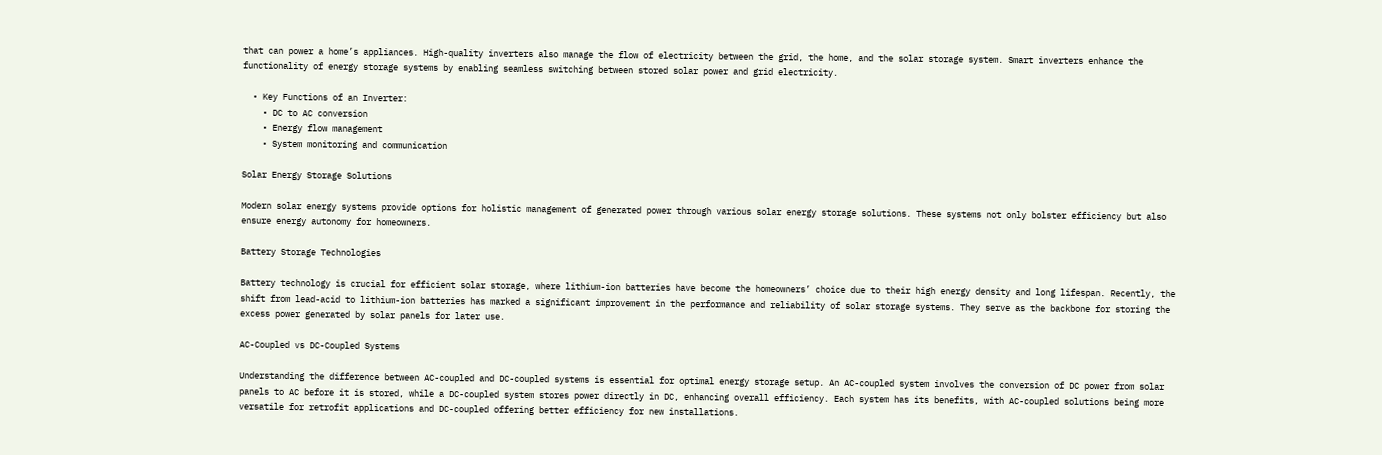that can power a home’s appliances. High-quality inverters also manage the flow of electricity between the grid, the home, and the solar storage system. Smart inverters enhance the functionality of energy storage systems by enabling seamless switching between stored solar power and grid electricity.

  • Key Functions of an Inverter:
    • DC to AC conversion
    • Energy flow management
    • System monitoring and communication

Solar Energy Storage Solutions

Modern solar energy systems provide options for holistic management of generated power through various solar energy storage solutions. These systems not only bolster efficiency but also ensure energy autonomy for homeowners.

Battery Storage Technologies

Battery technology is crucial for efficient solar storage, where lithium-ion batteries have become the homeowners’ choice due to their high energy density and long lifespan. Recently, the shift from lead-acid to lithium-ion batteries has marked a significant improvement in the performance and reliability of solar storage systems. They serve as the backbone for storing the excess power generated by solar panels for later use.

AC-Coupled vs DC-Coupled Systems

Understanding the difference between AC-coupled and DC-coupled systems is essential for optimal energy storage setup. An AC-coupled system involves the conversion of DC power from solar panels to AC before it is stored, while a DC-coupled system stores power directly in DC, enhancing overall efficiency. Each system has its benefits, with AC-coupled solutions being more versatile for retrofit applications and DC-coupled offering better efficiency for new installations.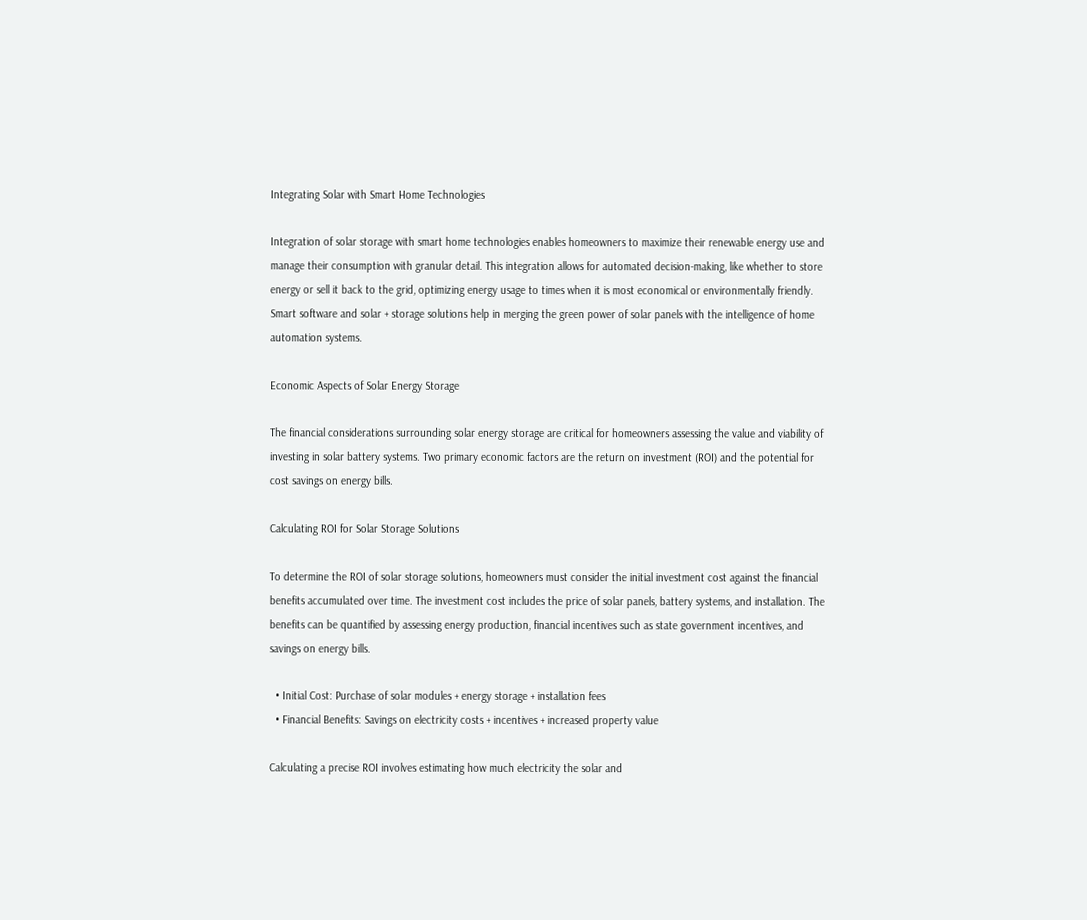Integrating Solar with Smart Home Technologies

Integration of solar storage with smart home technologies enables homeowners to maximize their renewable energy use and manage their consumption with granular detail. This integration allows for automated decision-making, like whether to store energy or sell it back to the grid, optimizing energy usage to times when it is most economical or environmentally friendly. Smart software and solar + storage solutions help in merging the green power of solar panels with the intelligence of home automation systems.

Economic Aspects of Solar Energy Storage

The financial considerations surrounding solar energy storage are critical for homeowners assessing the value and viability of investing in solar battery systems. Two primary economic factors are the return on investment (ROI) and the potential for cost savings on energy bills.

Calculating ROI for Solar Storage Solutions

To determine the ROI of solar storage solutions, homeowners must consider the initial investment cost against the financial benefits accumulated over time. The investment cost includes the price of solar panels, battery systems, and installation. The benefits can be quantified by assessing energy production, financial incentives such as state government incentives, and savings on energy bills.

  • Initial Cost: Purchase of solar modules + energy storage + installation fees
  • Financial Benefits: Savings on electricity costs + incentives + increased property value

Calculating a precise ROI involves estimating how much electricity the solar and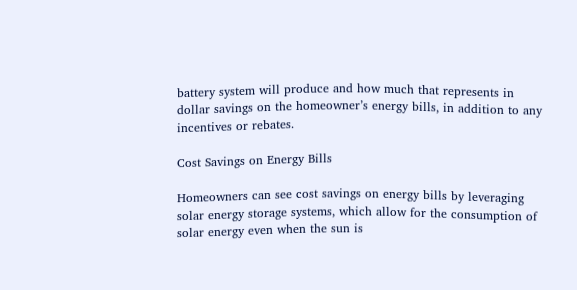battery system will produce and how much that represents in dollar savings on the homeowner’s energy bills, in addition to any incentives or rebates.

Cost Savings on Energy Bills

Homeowners can see cost savings on energy bills by leveraging solar energy storage systems, which allow for the consumption of solar energy even when the sun is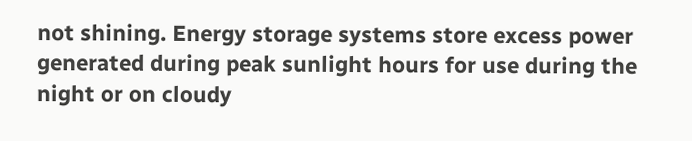not shining. Energy storage systems store excess power generated during peak sunlight hours for use during the night or on cloudy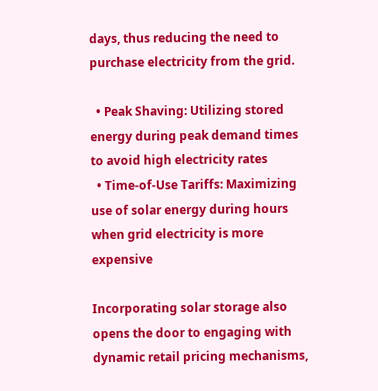days, thus reducing the need to purchase electricity from the grid.

  • Peak Shaving: Utilizing stored energy during peak demand times to avoid high electricity rates
  • Time-of-Use Tariffs: Maximizing use of solar energy during hours when grid electricity is more expensive

Incorporating solar storage also opens the door to engaging with dynamic retail pricing mechanisms,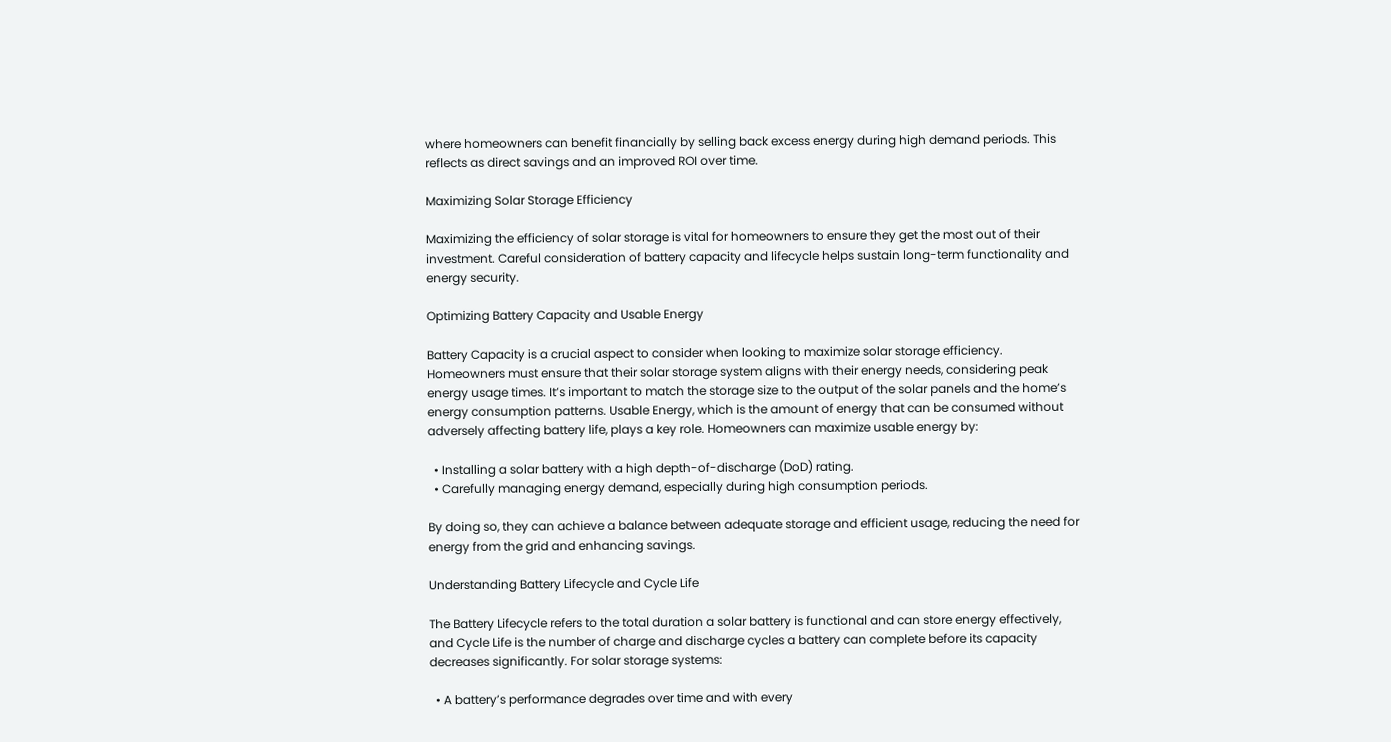where homeowners can benefit financially by selling back excess energy during high demand periods. This reflects as direct savings and an improved ROI over time.

Maximizing Solar Storage Efficiency

Maximizing the efficiency of solar storage is vital for homeowners to ensure they get the most out of their investment. Careful consideration of battery capacity and lifecycle helps sustain long-term functionality and energy security.

Optimizing Battery Capacity and Usable Energy

Battery Capacity is a crucial aspect to consider when looking to maximize solar storage efficiency. Homeowners must ensure that their solar storage system aligns with their energy needs, considering peak energy usage times. It’s important to match the storage size to the output of the solar panels and the home’s energy consumption patterns. Usable Energy, which is the amount of energy that can be consumed without adversely affecting battery life, plays a key role. Homeowners can maximize usable energy by:

  • Installing a solar battery with a high depth-of-discharge (DoD) rating.
  • Carefully managing energy demand, especially during high consumption periods.

By doing so, they can achieve a balance between adequate storage and efficient usage, reducing the need for energy from the grid and enhancing savings.

Understanding Battery Lifecycle and Cycle Life

The Battery Lifecycle refers to the total duration a solar battery is functional and can store energy effectively, and Cycle Life is the number of charge and discharge cycles a battery can complete before its capacity decreases significantly. For solar storage systems:

  • A battery’s performance degrades over time and with every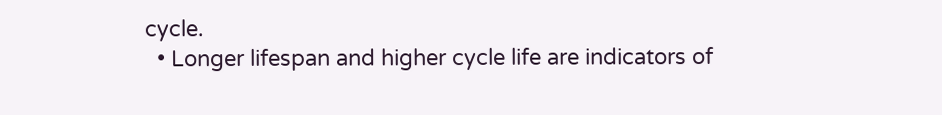cycle.
  • Longer lifespan and higher cycle life are indicators of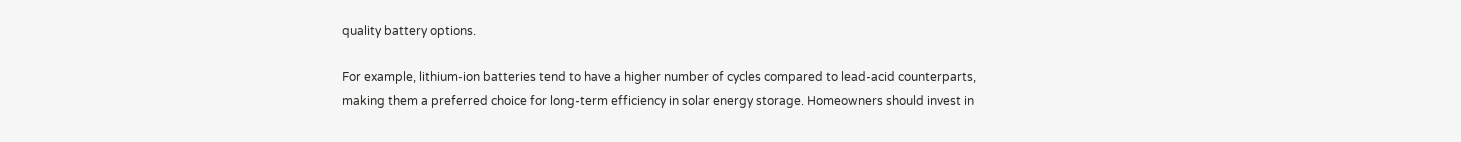quality battery options.

For example, lithium-ion batteries tend to have a higher number of cycles compared to lead-acid counterparts, making them a preferred choice for long-term efficiency in solar energy storage. Homeowners should invest in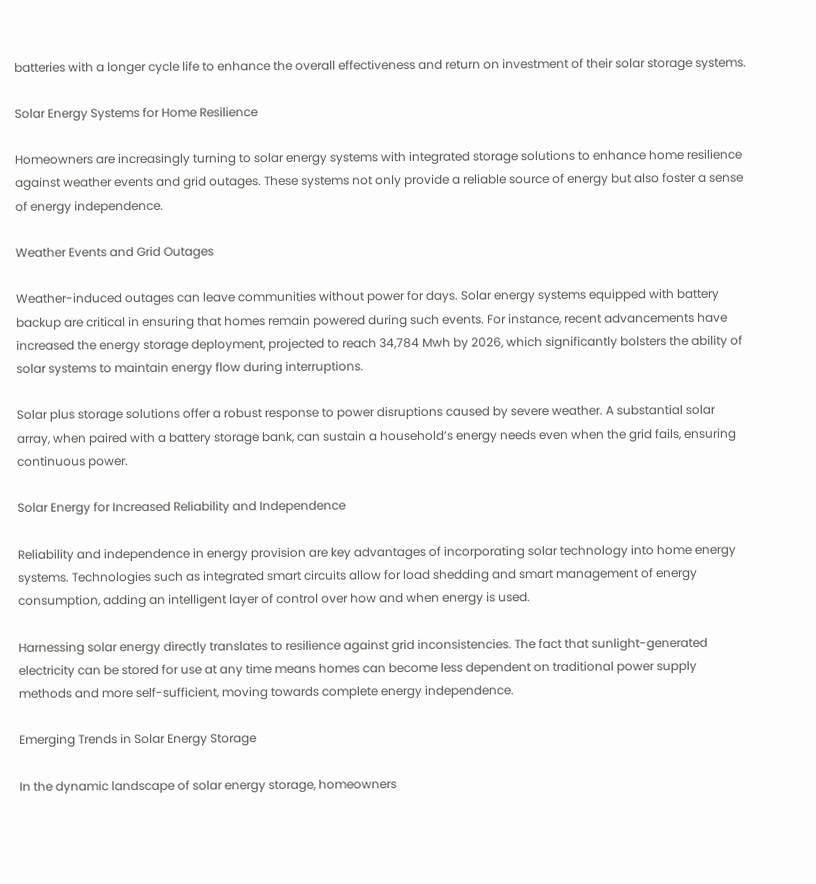batteries with a longer cycle life to enhance the overall effectiveness and return on investment of their solar storage systems.

Solar Energy Systems for Home Resilience

Homeowners are increasingly turning to solar energy systems with integrated storage solutions to enhance home resilience against weather events and grid outages. These systems not only provide a reliable source of energy but also foster a sense of energy independence.

Weather Events and Grid Outages

Weather-induced outages can leave communities without power for days. Solar energy systems equipped with battery backup are critical in ensuring that homes remain powered during such events. For instance, recent advancements have increased the energy storage deployment, projected to reach 34,784 Mwh by 2026, which significantly bolsters the ability of solar systems to maintain energy flow during interruptions.

Solar plus storage solutions offer a robust response to power disruptions caused by severe weather. A substantial solar array, when paired with a battery storage bank, can sustain a household’s energy needs even when the grid fails, ensuring continuous power.

Solar Energy for Increased Reliability and Independence

Reliability and independence in energy provision are key advantages of incorporating solar technology into home energy systems. Technologies such as integrated smart circuits allow for load shedding and smart management of energy consumption, adding an intelligent layer of control over how and when energy is used.

Harnessing solar energy directly translates to resilience against grid inconsistencies. The fact that sunlight-generated electricity can be stored for use at any time means homes can become less dependent on traditional power supply methods and more self-sufficient, moving towards complete energy independence.

Emerging Trends in Solar Energy Storage

In the dynamic landscape of solar energy storage, homeowners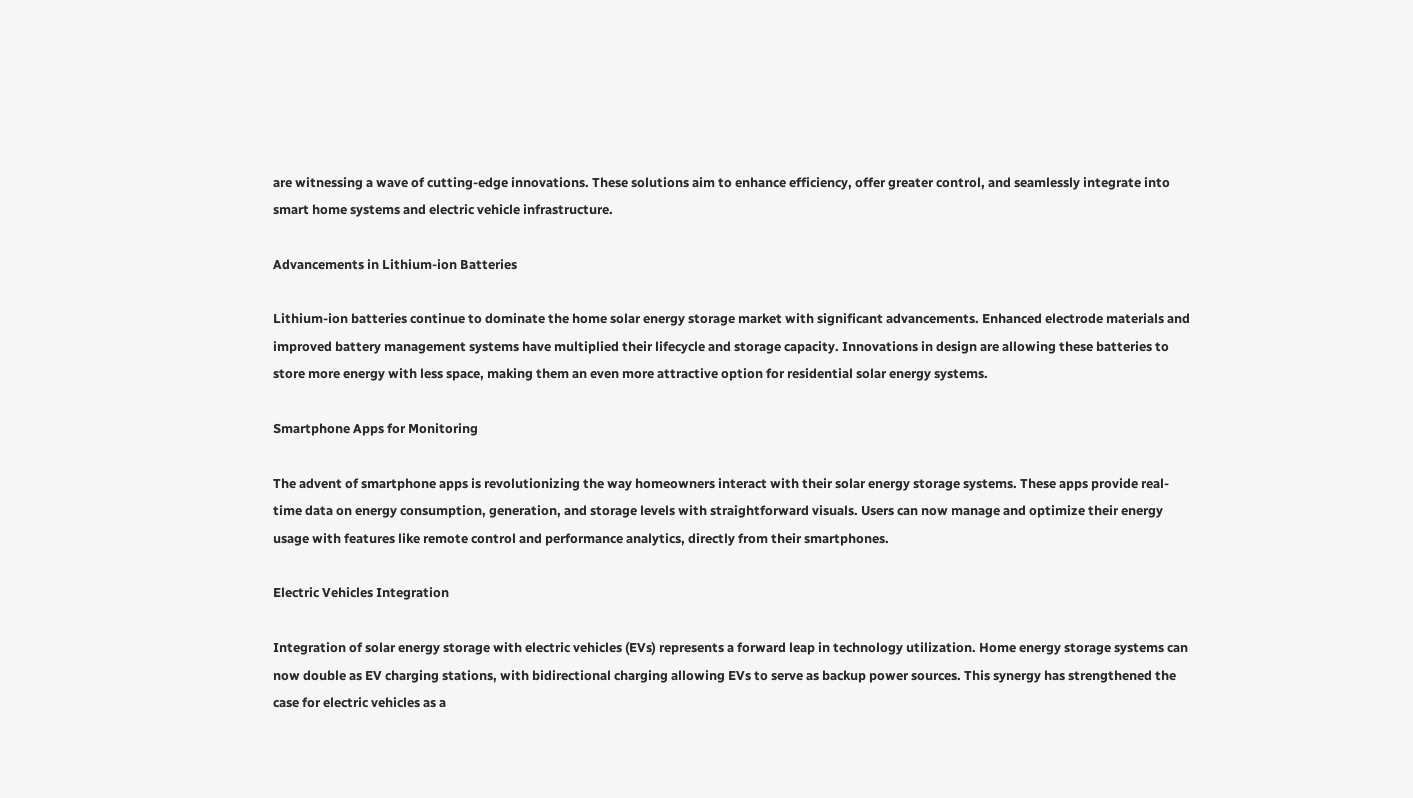are witnessing a wave of cutting-edge innovations. These solutions aim to enhance efficiency, offer greater control, and seamlessly integrate into smart home systems and electric vehicle infrastructure.

Advancements in Lithium-ion Batteries

Lithium-ion batteries continue to dominate the home solar energy storage market with significant advancements. Enhanced electrode materials and improved battery management systems have multiplied their lifecycle and storage capacity. Innovations in design are allowing these batteries to store more energy with less space, making them an even more attractive option for residential solar energy systems.

Smartphone Apps for Monitoring

The advent of smartphone apps is revolutionizing the way homeowners interact with their solar energy storage systems. These apps provide real-time data on energy consumption, generation, and storage levels with straightforward visuals. Users can now manage and optimize their energy usage with features like remote control and performance analytics, directly from their smartphones.

Electric Vehicles Integration

Integration of solar energy storage with electric vehicles (EVs) represents a forward leap in technology utilization. Home energy storage systems can now double as EV charging stations, with bidirectional charging allowing EVs to serve as backup power sources. This synergy has strengthened the case for electric vehicles as a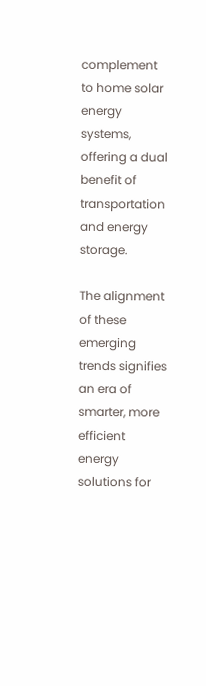complement to home solar energy systems, offering a dual benefit of transportation and energy storage.

The alignment of these emerging trends signifies an era of smarter, more efficient energy solutions for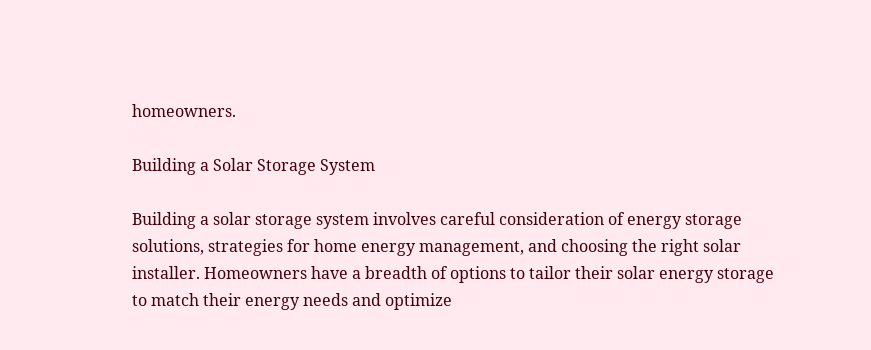homeowners.

Building a Solar Storage System

Building a solar storage system involves careful consideration of energy storage solutions, strategies for home energy management, and choosing the right solar installer. Homeowners have a breadth of options to tailor their solar energy storage to match their energy needs and optimize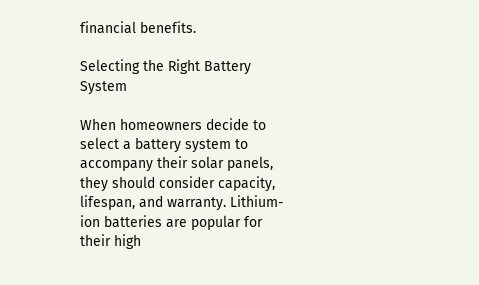financial benefits.

Selecting the Right Battery System

When homeowners decide to select a battery system to accompany their solar panels, they should consider capacity, lifespan, and warranty. Lithium-ion batteries are popular for their high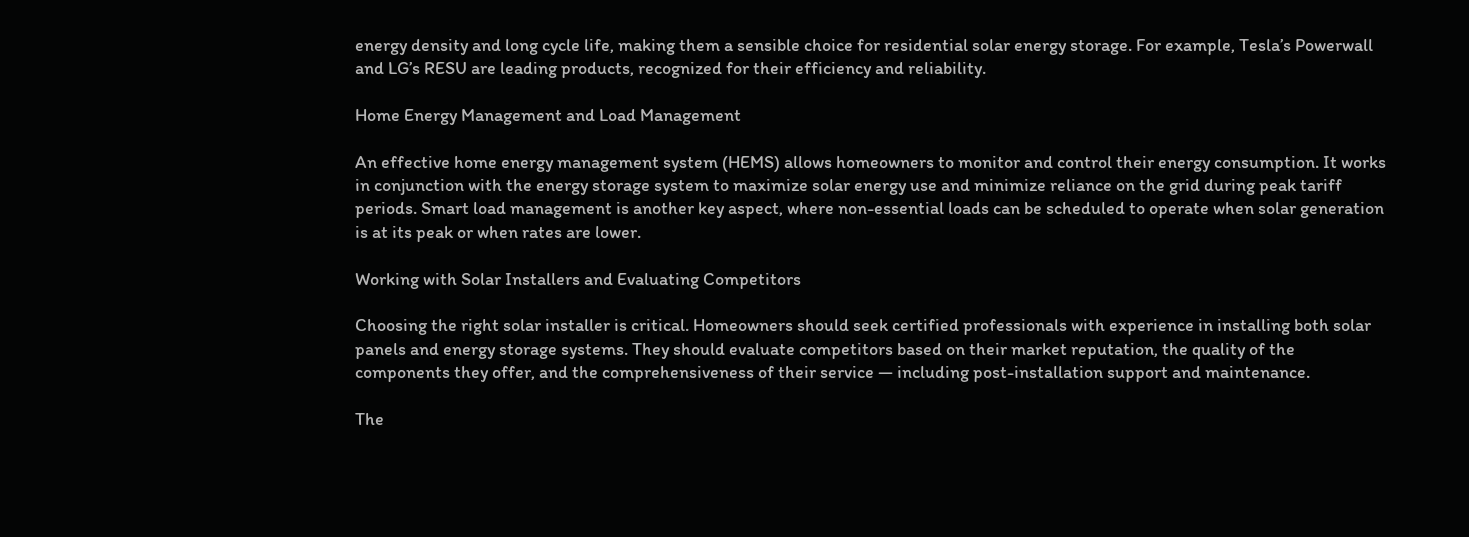energy density and long cycle life, making them a sensible choice for residential solar energy storage. For example, Tesla’s Powerwall and LG’s RESU are leading products, recognized for their efficiency and reliability.

Home Energy Management and Load Management

An effective home energy management system (HEMS) allows homeowners to monitor and control their energy consumption. It works in conjunction with the energy storage system to maximize solar energy use and minimize reliance on the grid during peak tariff periods. Smart load management is another key aspect, where non-essential loads can be scheduled to operate when solar generation is at its peak or when rates are lower.

Working with Solar Installers and Evaluating Competitors

Choosing the right solar installer is critical. Homeowners should seek certified professionals with experience in installing both solar panels and energy storage systems. They should evaluate competitors based on their market reputation, the quality of the components they offer, and the comprehensiveness of their service — including post-installation support and maintenance.

The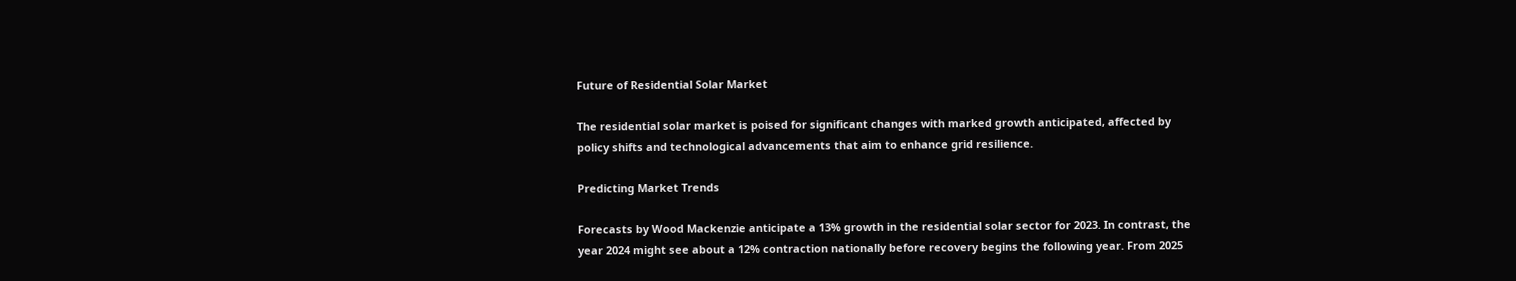Future of Residential Solar Market

The residential solar market is poised for significant changes with marked growth anticipated, affected by policy shifts and technological advancements that aim to enhance grid resilience.

Predicting Market Trends

Forecasts by Wood Mackenzie anticipate a 13% growth in the residential solar sector for 2023. In contrast, the year 2024 might see about a 12% contraction nationally before recovery begins the following year. From 2025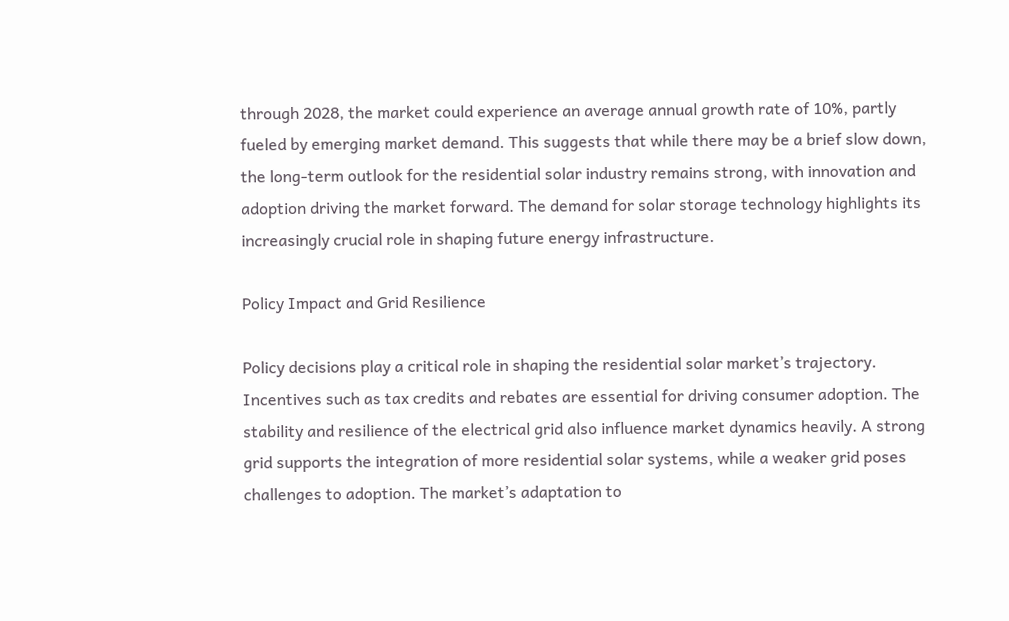through 2028, the market could experience an average annual growth rate of 10%, partly fueled by emerging market demand. This suggests that while there may be a brief slow down, the long-term outlook for the residential solar industry remains strong, with innovation and adoption driving the market forward. The demand for solar storage technology highlights its increasingly crucial role in shaping future energy infrastructure.

Policy Impact and Grid Resilience

Policy decisions play a critical role in shaping the residential solar market’s trajectory. Incentives such as tax credits and rebates are essential for driving consumer adoption. The stability and resilience of the electrical grid also influence market dynamics heavily. A strong grid supports the integration of more residential solar systems, while a weaker grid poses challenges to adoption. The market’s adaptation to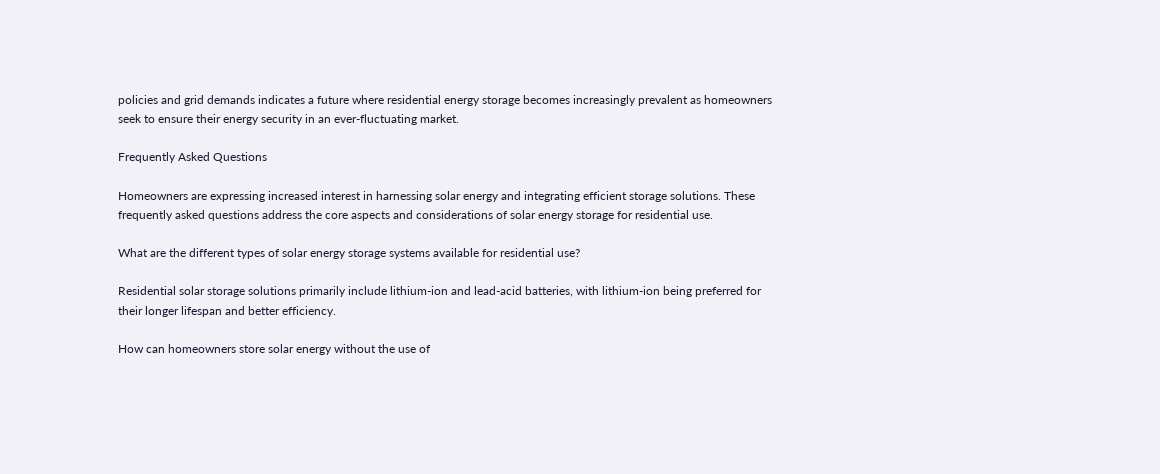policies and grid demands indicates a future where residential energy storage becomes increasingly prevalent as homeowners seek to ensure their energy security in an ever-fluctuating market.

Frequently Asked Questions

Homeowners are expressing increased interest in harnessing solar energy and integrating efficient storage solutions. These frequently asked questions address the core aspects and considerations of solar energy storage for residential use.

What are the different types of solar energy storage systems available for residential use?

Residential solar storage solutions primarily include lithium-ion and lead-acid batteries, with lithium-ion being preferred for their longer lifespan and better efficiency.

How can homeowners store solar energy without the use of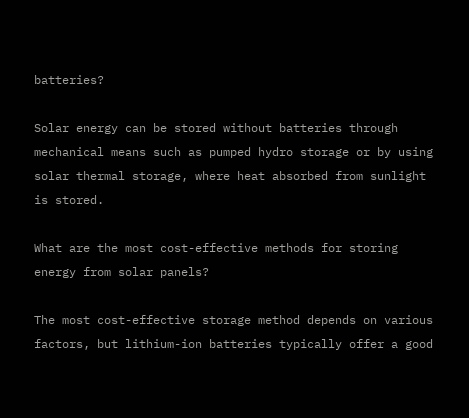batteries?

Solar energy can be stored without batteries through mechanical means such as pumped hydro storage or by using solar thermal storage, where heat absorbed from sunlight is stored.

What are the most cost-effective methods for storing energy from solar panels?

The most cost-effective storage method depends on various factors, but lithium-ion batteries typically offer a good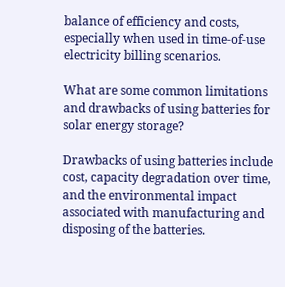balance of efficiency and costs, especially when used in time-of-use electricity billing scenarios.

What are some common limitations and drawbacks of using batteries for solar energy storage?

Drawbacks of using batteries include cost, capacity degradation over time, and the environmental impact associated with manufacturing and disposing of the batteries.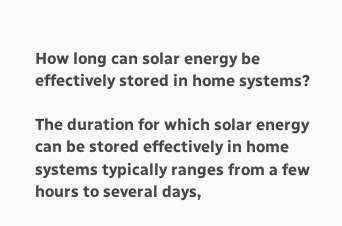How long can solar energy be effectively stored in home systems?

The duration for which solar energy can be stored effectively in home systems typically ranges from a few hours to several days,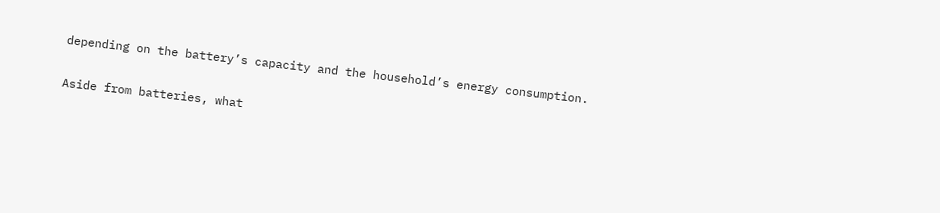depending on the battery’s capacity and the household’s energy consumption.

Aside from batteries, what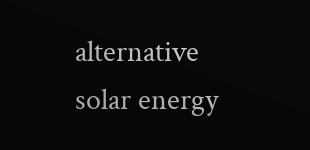alternative solar energy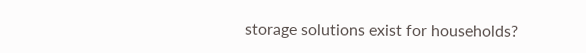storage solutions exist for households?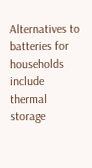Alternatives to batteries for households include thermal storage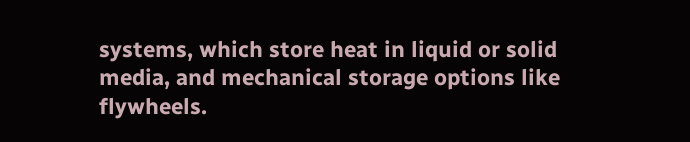systems, which store heat in liquid or solid media, and mechanical storage options like flywheels.